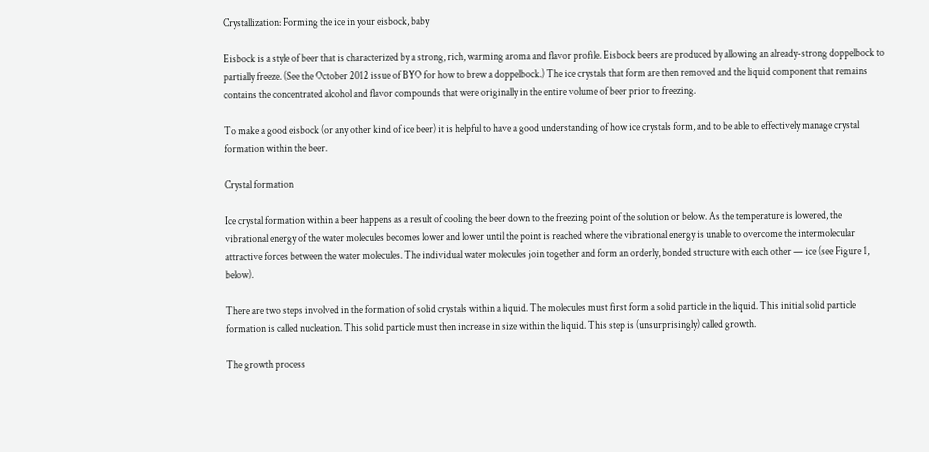Crystallization: Forming the ice in your eisbock, baby

Eisbock is a style of beer that is characterized by a strong, rich, warming aroma and flavor profile. Eisbock beers are produced by allowing an already-strong doppelbock to partially freeze. (See the October 2012 issue of BYO for how to brew a doppelbock.) The ice crystals that form are then removed and the liquid component that remains contains the concentrated alcohol and flavor compounds that were originally in the entire volume of beer prior to freezing.

To make a good eisbock (or any other kind of ice beer) it is helpful to have a good understanding of how ice crystals form, and to be able to effectively manage crystal formation within the beer.

Crystal formation

Ice crystal formation within a beer happens as a result of cooling the beer down to the freezing point of the solution or below. As the temperature is lowered, the vibrational energy of the water molecules becomes lower and lower until the point is reached where the vibrational energy is unable to overcome the intermolecular attractive forces between the water molecules. The individual water molecules join together and form an orderly, bonded structure with each other — ice (see Figure 1, below).

There are two steps involved in the formation of solid crystals within a liquid. The molecules must first form a solid particle in the liquid. This initial solid particle formation is called nucleation. This solid particle must then increase in size within the liquid. This step is (unsurprisingly) called growth.

The growth process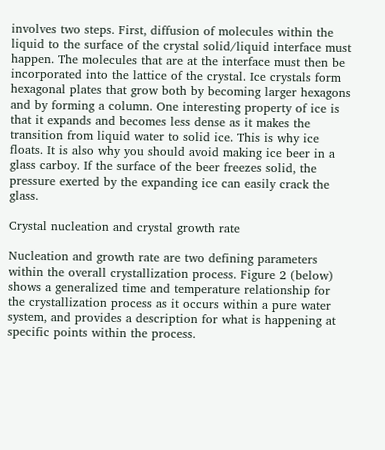involves two steps. First, diffusion of molecules within the liquid to the surface of the crystal solid/liquid interface must happen. The molecules that are at the interface must then be incorporated into the lattice of the crystal. Ice crystals form hexagonal plates that grow both by becoming larger hexagons and by forming a column. One interesting property of ice is that it expands and becomes less dense as it makes the transition from liquid water to solid ice. This is why ice floats. It is also why you should avoid making ice beer in a glass carboy. If the surface of the beer freezes solid, the pressure exerted by the expanding ice can easily crack the glass.

Crystal nucleation and crystal growth rate

Nucleation and growth rate are two defining parameters within the overall crystallization process. Figure 2 (below) shows a generalized time and temperature relationship for the crystallization process as it occurs within a pure water system, and provides a description for what is happening at specific points within the process.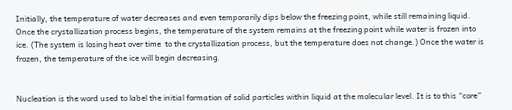Initially, the temperature of water decreases and even temporarily dips below the freezing point, while still remaining liquid. Once the crystallization process begins, the temperature of the system remains at the freezing point while water is frozen into ice. (The system is losing heat over time  to the crystallization process, but the temperature does not change.) Once the water is frozen, the temperature of the ice will begin decreasing.


Nucleation is the word used to label the initial formation of solid particles within liquid at the molecular level. It is to this “core”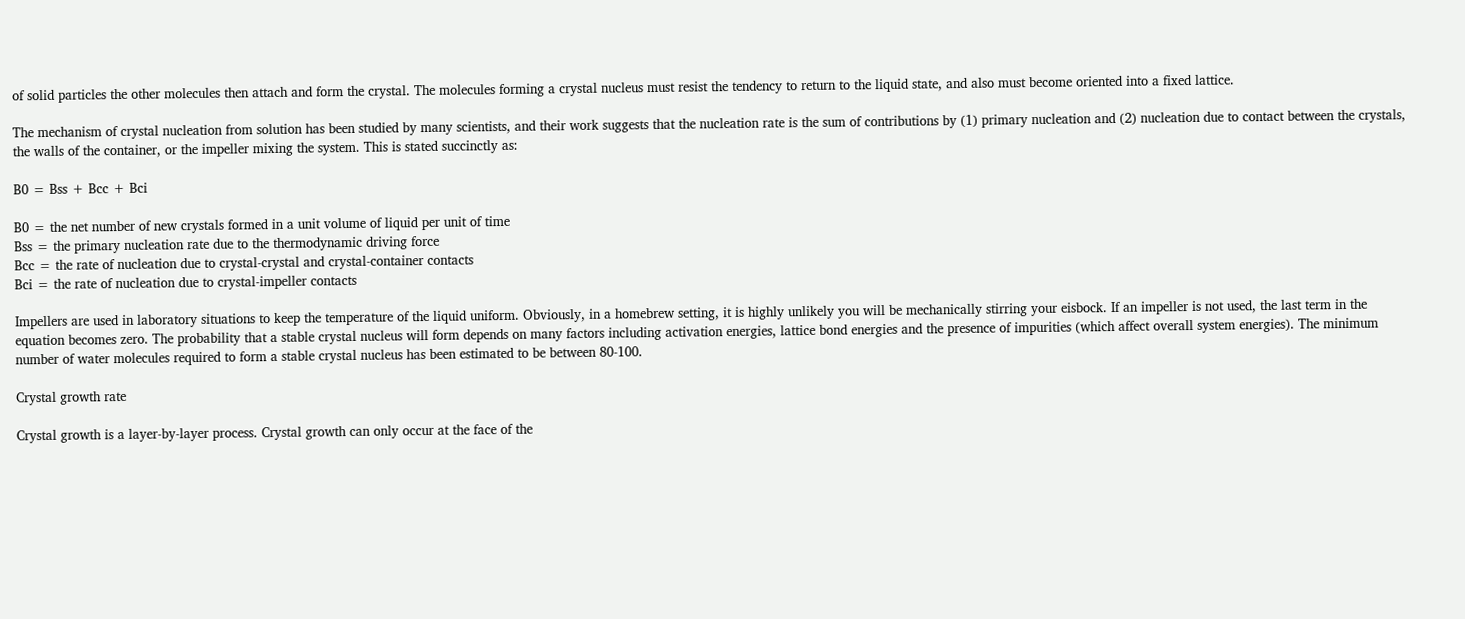of solid particles the other molecules then attach and form the crystal. The molecules forming a crystal nucleus must resist the tendency to return to the liquid state, and also must become oriented into a fixed lattice.

The mechanism of crystal nucleation from solution has been studied by many scientists, and their work suggests that the nucleation rate is the sum of contributions by (1) primary nucleation and (2) nucleation due to contact between the crystals, the walls of the container, or the impeller mixing the system. This is stated succinctly as:

B0 = Bss + Bcc + Bci

B0 = the net number of new crystals formed in a unit volume of liquid per unit of time
Bss = the primary nucleation rate due to the thermodynamic driving force
Bcc = the rate of nucleation due to crystal-crystal and crystal-container contacts
Bci = the rate of nucleation due to crystal-impeller contacts

Impellers are used in laboratory situations to keep the temperature of the liquid uniform. Obviously, in a homebrew setting, it is highly unlikely you will be mechanically stirring your eisbock. If an impeller is not used, the last term in the equation becomes zero. The probability that a stable crystal nucleus will form depends on many factors including activation energies, lattice bond energies and the presence of impurities (which affect overall system energies). The minimum number of water molecules required to form a stable crystal nucleus has been estimated to be between 80-100.

Crystal growth rate

Crystal growth is a layer-by-layer process. Crystal growth can only occur at the face of the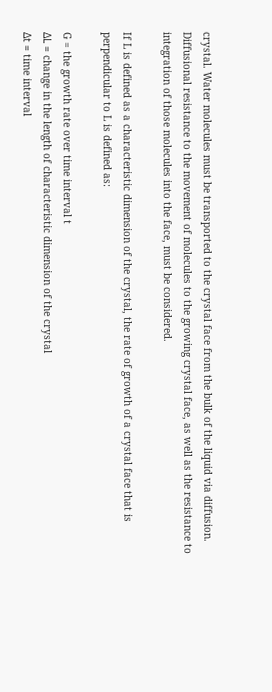crystal. Water molecules must be transported to the crystal face from the bulk of the liquid via diffusion. Diffusional resistance to the movement of molecules to the growing crystal face, as well as the resistance to integration of those molecules into the face, must be considered.

If L is defined as a characteristic dimension of the crystal, the rate of growth of a crystal face that is perpendicular to L is defined as:

G = the growth rate over time interval t
ΔL = change in the length of characteristic dimension of the crystal
Δt = time interval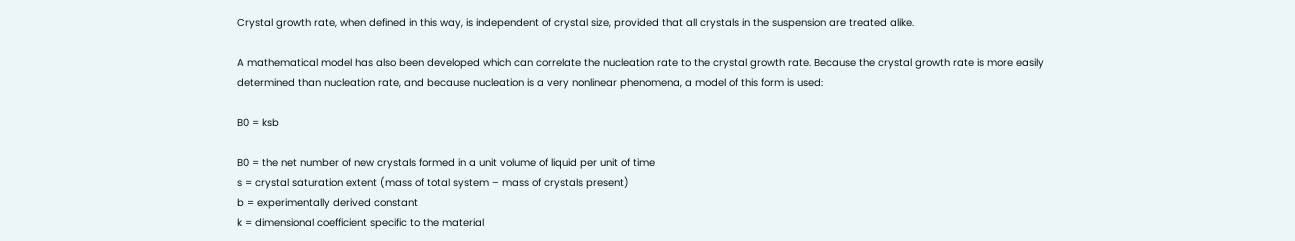Crystal growth rate, when defined in this way, is independent of crystal size, provided that all crystals in the suspension are treated alike.

A mathematical model has also been developed which can correlate the nucleation rate to the crystal growth rate. Because the crystal growth rate is more easily determined than nucleation rate, and because nucleation is a very nonlinear phenomena, a model of this form is used:

B0 = ksb

B0 = the net number of new crystals formed in a unit volume of liquid per unit of time
s = crystal saturation extent (mass of total system – mass of crystals present)
b = experimentally derived constant
k = dimensional coefficient specific to the material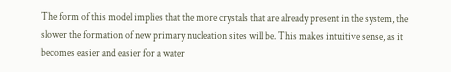The form of this model implies that the more crystals that are already present in the system, the slower the formation of new primary nucleation sites will be. This makes intuitive sense, as it becomes easier and easier for a water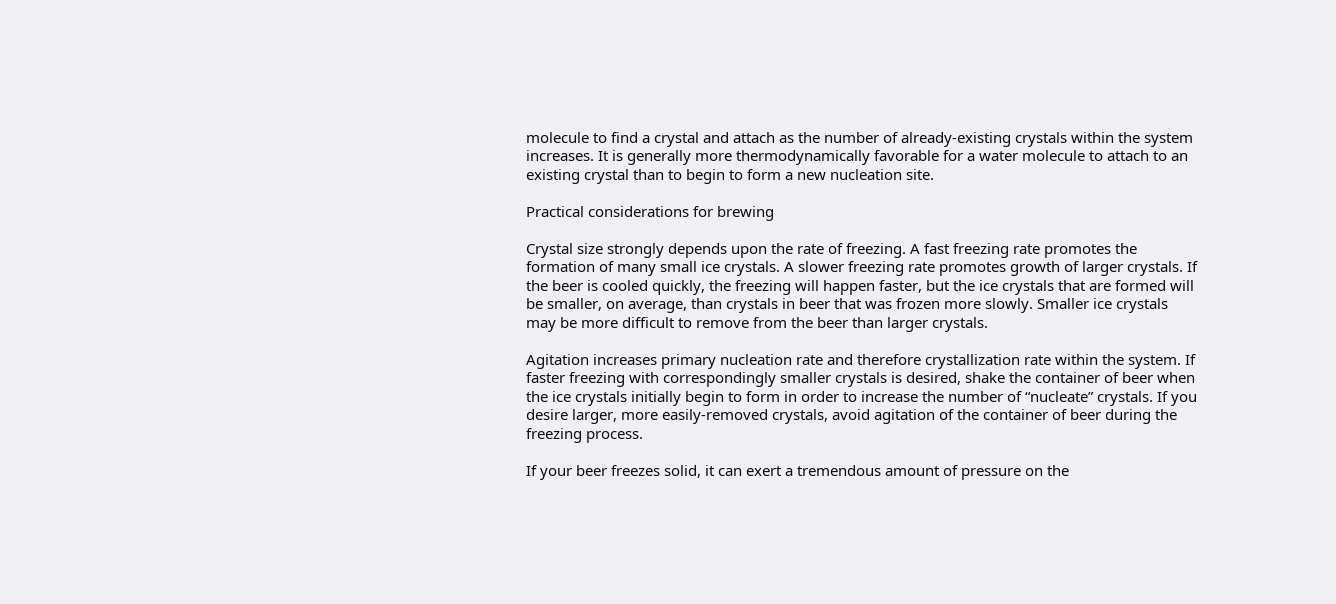molecule to find a crystal and attach as the number of already-existing crystals within the system increases. It is generally more thermodynamically favorable for a water molecule to attach to an existing crystal than to begin to form a new nucleation site.

Practical considerations for brewing

Crystal size strongly depends upon the rate of freezing. A fast freezing rate promotes the formation of many small ice crystals. A slower freezing rate promotes growth of larger crystals. If the beer is cooled quickly, the freezing will happen faster, but the ice crystals that are formed will be smaller, on average, than crystals in beer that was frozen more slowly. Smaller ice crystals may be more difficult to remove from the beer than larger crystals.

Agitation increases primary nucleation rate and therefore crystallization rate within the system. If faster freezing with correspondingly smaller crystals is desired, shake the container of beer when the ice crystals initially begin to form in order to increase the number of “nucleate” crystals. If you desire larger, more easily-removed crystals, avoid agitation of the container of beer during the freezing process.

If your beer freezes solid, it can exert a tremendous amount of pressure on the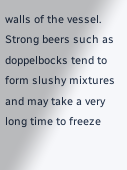walls of the vessel. Strong beers such as doppelbocks tend to form slushy mixtures and may take a very long time to freeze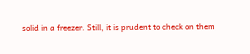solid in a freezer. Still, it is prudent to check on them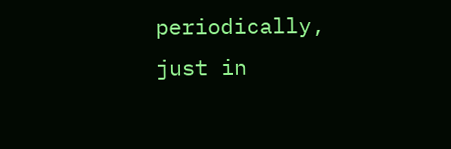periodically, just in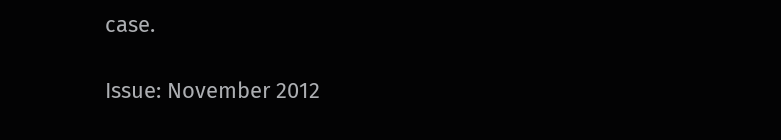case.

Issue: November 2012